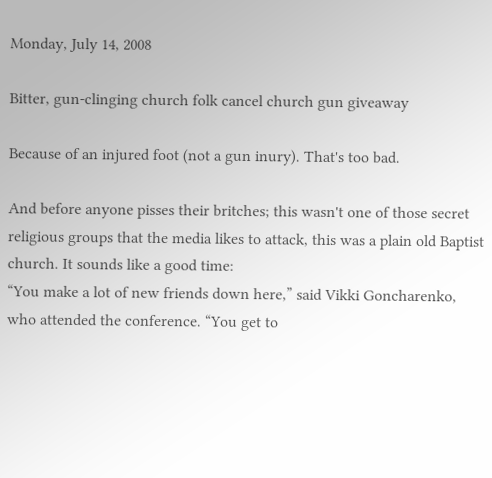Monday, July 14, 2008

Bitter, gun-clinging church folk cancel church gun giveaway

Because of an injured foot (not a gun inury). That's too bad.

And before anyone pisses their britches; this wasn't one of those secret religious groups that the media likes to attack, this was a plain old Baptist church. It sounds like a good time:
“You make a lot of new friends down here,” said Vikki Goncharenko, who attended the conference. “You get to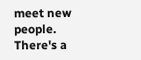meet new people. There's a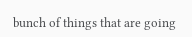bunch of things that are going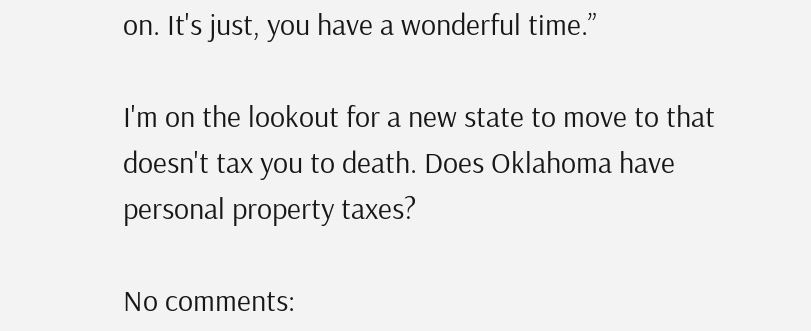on. It's just, you have a wonderful time.”

I'm on the lookout for a new state to move to that doesn't tax you to death. Does Oklahoma have personal property taxes?

No comments: